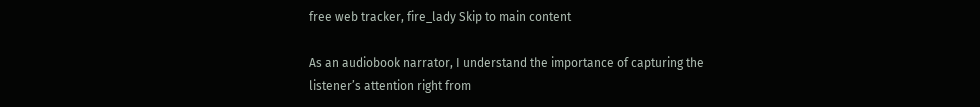free web tracker, fire_lady Skip to main content

As an audiobook narrator, I understand the importance of capturing the listener’s attention right from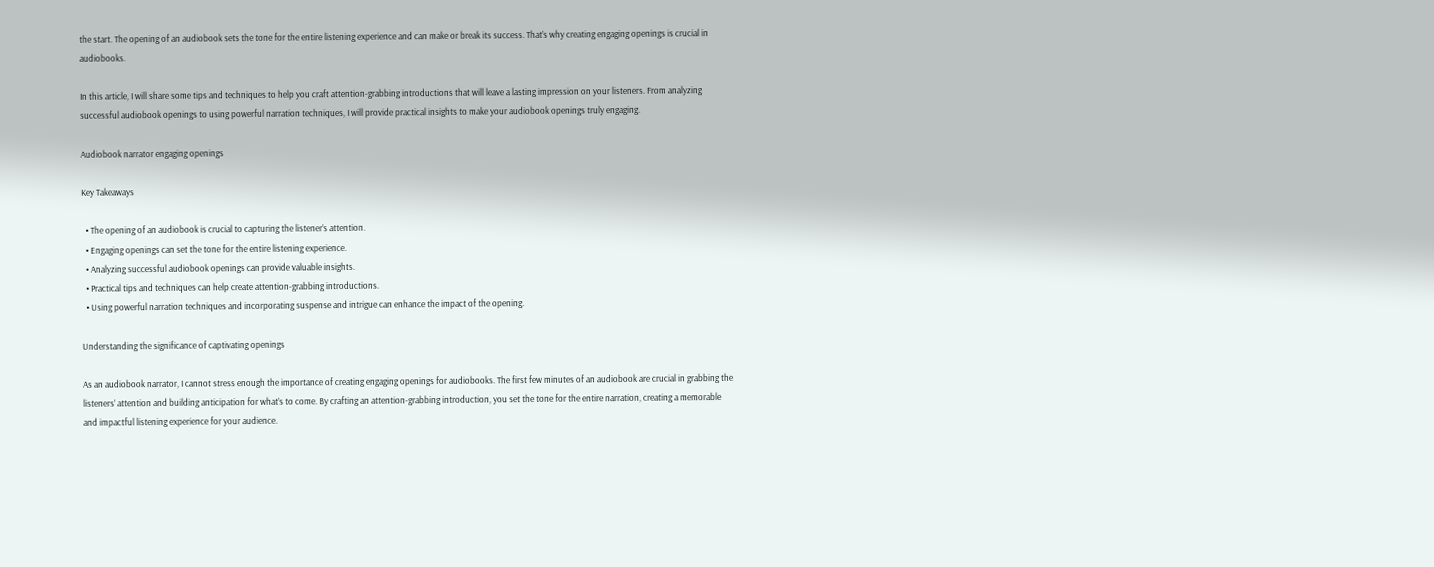the start. The opening of an audiobook sets the tone for the entire listening experience and can make or break its success. That’s why creating engaging openings is crucial in audiobooks.

In this article, I will share some tips and techniques to help you craft attention-grabbing introductions that will leave a lasting impression on your listeners. From analyzing successful audiobook openings to using powerful narration techniques, I will provide practical insights to make your audiobook openings truly engaging.

Audiobook narrator engaging openings

Key Takeaways

  • The opening of an audiobook is crucial to capturing the listener’s attention.
  • Engaging openings can set the tone for the entire listening experience.
  • Analyzing successful audiobook openings can provide valuable insights.
  • Practical tips and techniques can help create attention-grabbing introductions.
  • Using powerful narration techniques and incorporating suspense and intrigue can enhance the impact of the opening.

Understanding the significance of captivating openings

As an audiobook narrator, I cannot stress enough the importance of creating engaging openings for audiobooks. The first few minutes of an audiobook are crucial in grabbing the listeners’ attention and building anticipation for what’s to come. By crafting an attention-grabbing introduction, you set the tone for the entire narration, creating a memorable and impactful listening experience for your audience.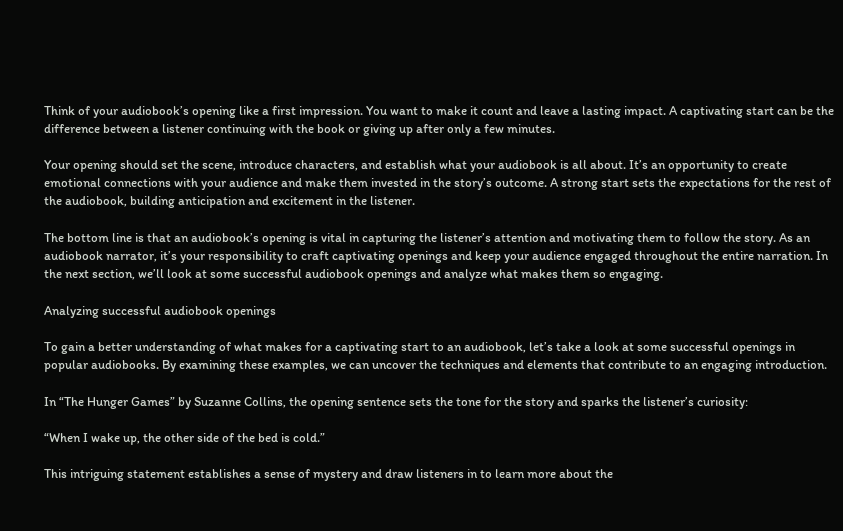Think of your audiobook’s opening like a first impression. You want to make it count and leave a lasting impact. A captivating start can be the difference between a listener continuing with the book or giving up after only a few minutes.

Your opening should set the scene, introduce characters, and establish what your audiobook is all about. It’s an opportunity to create emotional connections with your audience and make them invested in the story’s outcome. A strong start sets the expectations for the rest of the audiobook, building anticipation and excitement in the listener.

The bottom line is that an audiobook’s opening is vital in capturing the listener’s attention and motivating them to follow the story. As an audiobook narrator, it’s your responsibility to craft captivating openings and keep your audience engaged throughout the entire narration. In the next section, we’ll look at some successful audiobook openings and analyze what makes them so engaging.

Analyzing successful audiobook openings

To gain a better understanding of what makes for a captivating start to an audiobook, let’s take a look at some successful openings in popular audiobooks. By examining these examples, we can uncover the techniques and elements that contribute to an engaging introduction.

In “The Hunger Games” by Suzanne Collins, the opening sentence sets the tone for the story and sparks the listener’s curiosity:

“When I wake up, the other side of the bed is cold.”

This intriguing statement establishes a sense of mystery and draw listeners in to learn more about the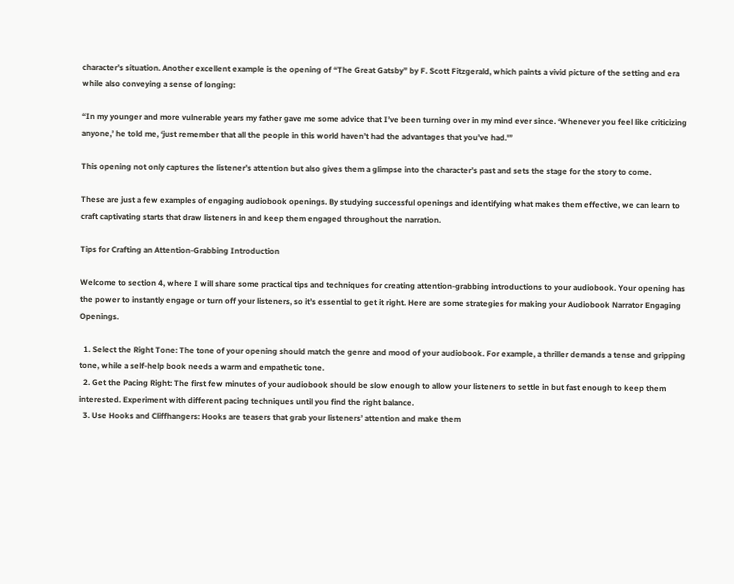character’s situation. Another excellent example is the opening of “The Great Gatsby” by F. Scott Fitzgerald, which paints a vivid picture of the setting and era while also conveying a sense of longing:

“In my younger and more vulnerable years my father gave me some advice that I’ve been turning over in my mind ever since. ‘Whenever you feel like criticizing anyone,’ he told me, ‘just remember that all the people in this world haven’t had the advantages that you’ve had.'”

This opening not only captures the listener’s attention but also gives them a glimpse into the character’s past and sets the stage for the story to come.

These are just a few examples of engaging audiobook openings. By studying successful openings and identifying what makes them effective, we can learn to craft captivating starts that draw listeners in and keep them engaged throughout the narration.

Tips for Crafting an Attention-Grabbing Introduction

Welcome to section 4, where I will share some practical tips and techniques for creating attention-grabbing introductions to your audiobook. Your opening has the power to instantly engage or turn off your listeners, so it’s essential to get it right. Here are some strategies for making your Audiobook Narrator Engaging Openings.

  1. Select the Right Tone: The tone of your opening should match the genre and mood of your audiobook. For example, a thriller demands a tense and gripping tone, while a self-help book needs a warm and empathetic tone.
  2. Get the Pacing Right: The first few minutes of your audiobook should be slow enough to allow your listeners to settle in but fast enough to keep them interested. Experiment with different pacing techniques until you find the right balance.
  3. Use Hooks and Cliffhangers: Hooks are teasers that grab your listeners’ attention and make them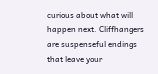curious about what will happen next. Cliffhangers are suspenseful endings that leave your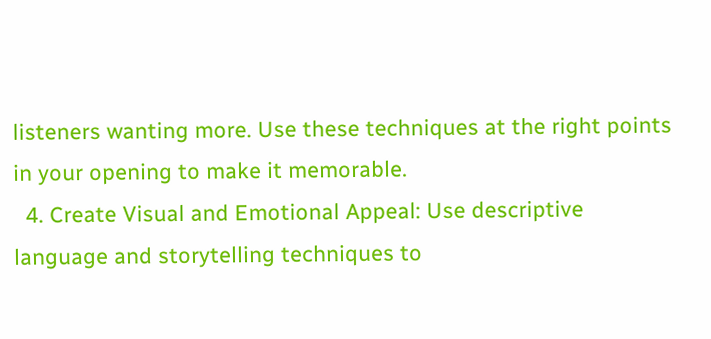listeners wanting more. Use these techniques at the right points in your opening to make it memorable.
  4. Create Visual and Emotional Appeal: Use descriptive language and storytelling techniques to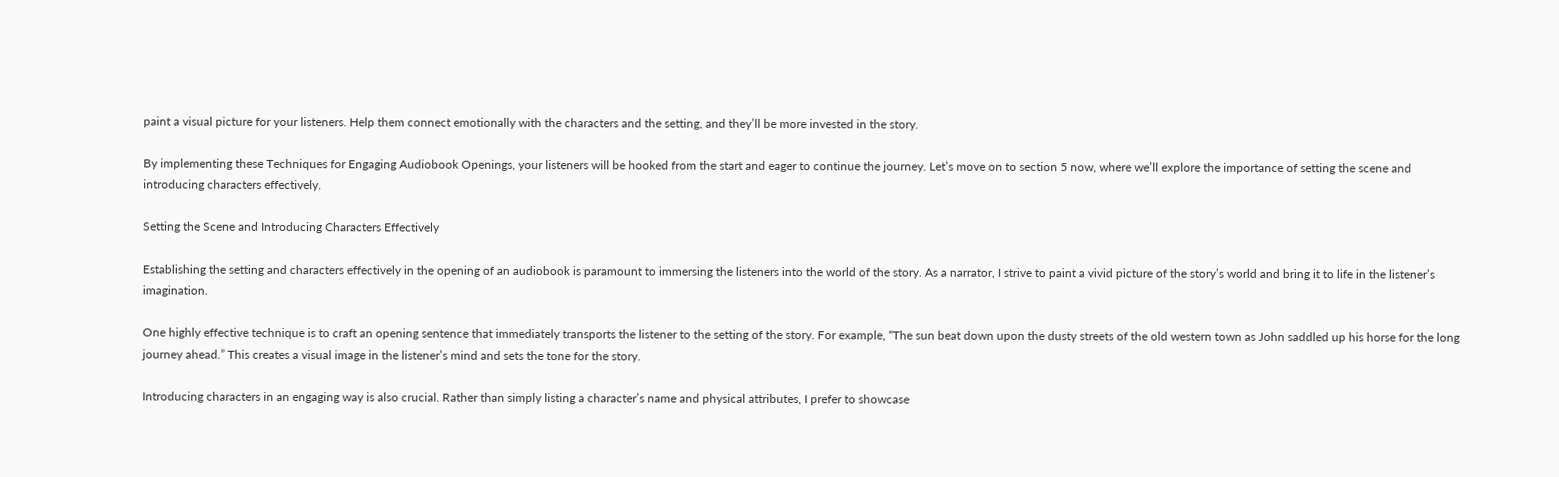paint a visual picture for your listeners. Help them connect emotionally with the characters and the setting, and they’ll be more invested in the story.

By implementing these Techniques for Engaging Audiobook Openings, your listeners will be hooked from the start and eager to continue the journey. Let’s move on to section 5 now, where we’ll explore the importance of setting the scene and introducing characters effectively.

Setting the Scene and Introducing Characters Effectively

Establishing the setting and characters effectively in the opening of an audiobook is paramount to immersing the listeners into the world of the story. As a narrator, I strive to paint a vivid picture of the story’s world and bring it to life in the listener’s imagination.

One highly effective technique is to craft an opening sentence that immediately transports the listener to the setting of the story. For example, “The sun beat down upon the dusty streets of the old western town as John saddled up his horse for the long journey ahead.” This creates a visual image in the listener’s mind and sets the tone for the story.

Introducing characters in an engaging way is also crucial. Rather than simply listing a character’s name and physical attributes, I prefer to showcase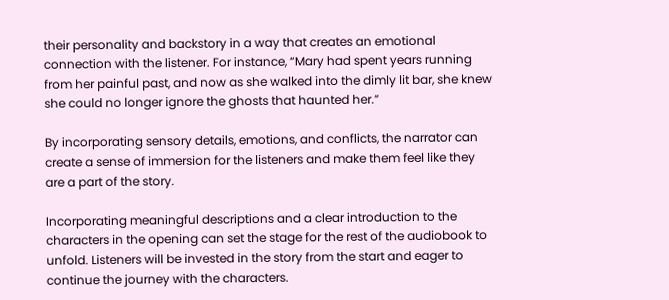their personality and backstory in a way that creates an emotional connection with the listener. For instance, “Mary had spent years running from her painful past, and now as she walked into the dimly lit bar, she knew she could no longer ignore the ghosts that haunted her.”

By incorporating sensory details, emotions, and conflicts, the narrator can create a sense of immersion for the listeners and make them feel like they are a part of the story.

Incorporating meaningful descriptions and a clear introduction to the characters in the opening can set the stage for the rest of the audiobook to unfold. Listeners will be invested in the story from the start and eager to continue the journey with the characters.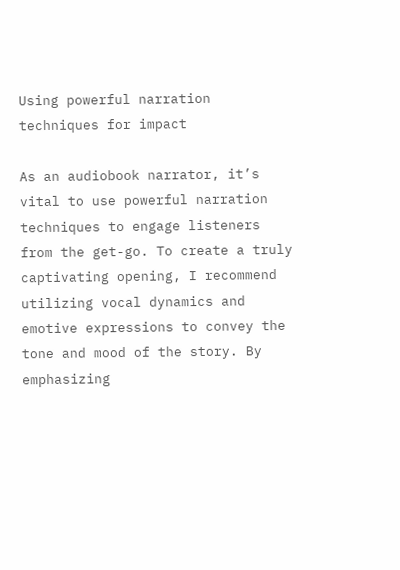Using powerful narration techniques for impact

As an audiobook narrator, it’s vital to use powerful narration techniques to engage listeners from the get-go. To create a truly captivating opening, I recommend utilizing vocal dynamics and emotive expressions to convey the tone and mood of the story. By emphasizing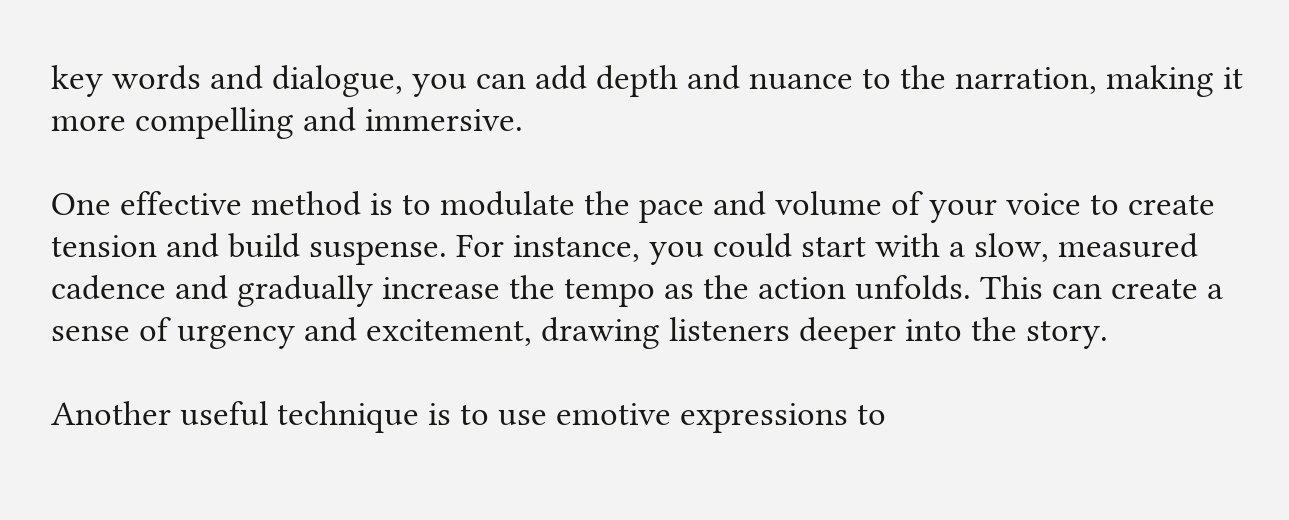key words and dialogue, you can add depth and nuance to the narration, making it more compelling and immersive.

One effective method is to modulate the pace and volume of your voice to create tension and build suspense. For instance, you could start with a slow, measured cadence and gradually increase the tempo as the action unfolds. This can create a sense of urgency and excitement, drawing listeners deeper into the story.

Another useful technique is to use emotive expressions to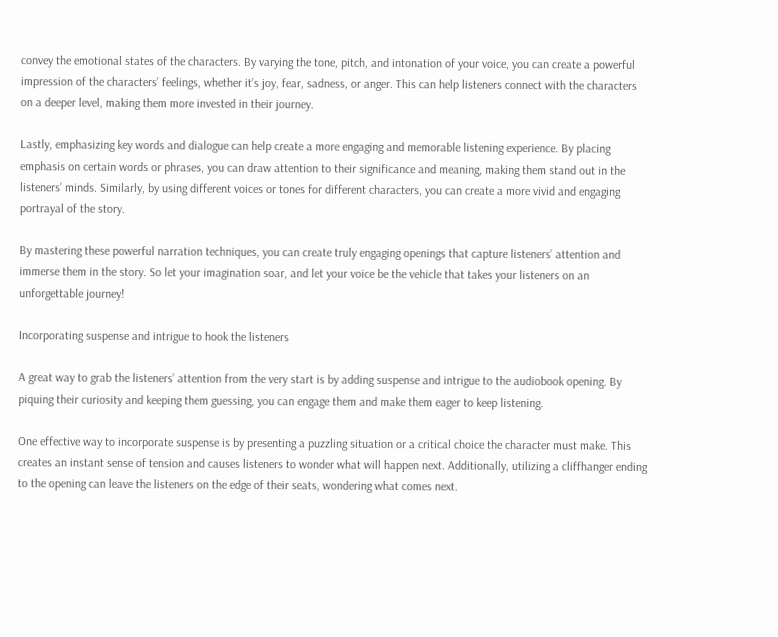convey the emotional states of the characters. By varying the tone, pitch, and intonation of your voice, you can create a powerful impression of the characters’ feelings, whether it’s joy, fear, sadness, or anger. This can help listeners connect with the characters on a deeper level, making them more invested in their journey.

Lastly, emphasizing key words and dialogue can help create a more engaging and memorable listening experience. By placing emphasis on certain words or phrases, you can draw attention to their significance and meaning, making them stand out in the listeners’ minds. Similarly, by using different voices or tones for different characters, you can create a more vivid and engaging portrayal of the story.

By mastering these powerful narration techniques, you can create truly engaging openings that capture listeners’ attention and immerse them in the story. So let your imagination soar, and let your voice be the vehicle that takes your listeners on an unforgettable journey!

Incorporating suspense and intrigue to hook the listeners

A great way to grab the listeners’ attention from the very start is by adding suspense and intrigue to the audiobook opening. By piquing their curiosity and keeping them guessing, you can engage them and make them eager to keep listening.

One effective way to incorporate suspense is by presenting a puzzling situation or a critical choice the character must make. This creates an instant sense of tension and causes listeners to wonder what will happen next. Additionally, utilizing a cliffhanger ending to the opening can leave the listeners on the edge of their seats, wondering what comes next.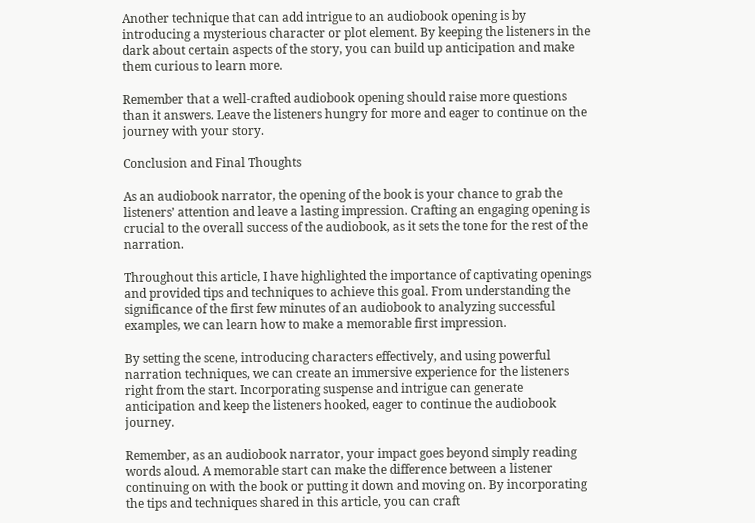Another technique that can add intrigue to an audiobook opening is by introducing a mysterious character or plot element. By keeping the listeners in the dark about certain aspects of the story, you can build up anticipation and make them curious to learn more.

Remember that a well-crafted audiobook opening should raise more questions than it answers. Leave the listeners hungry for more and eager to continue on the journey with your story.

Conclusion and Final Thoughts

As an audiobook narrator, the opening of the book is your chance to grab the listeners’ attention and leave a lasting impression. Crafting an engaging opening is crucial to the overall success of the audiobook, as it sets the tone for the rest of the narration.

Throughout this article, I have highlighted the importance of captivating openings and provided tips and techniques to achieve this goal. From understanding the significance of the first few minutes of an audiobook to analyzing successful examples, we can learn how to make a memorable first impression.

By setting the scene, introducing characters effectively, and using powerful narration techniques, we can create an immersive experience for the listeners right from the start. Incorporating suspense and intrigue can generate anticipation and keep the listeners hooked, eager to continue the audiobook journey.

Remember, as an audiobook narrator, your impact goes beyond simply reading words aloud. A memorable start can make the difference between a listener continuing on with the book or putting it down and moving on. By incorporating the tips and techniques shared in this article, you can craft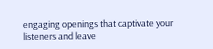engaging openings that captivate your listeners and leave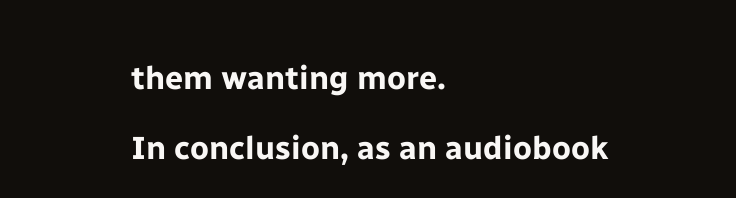them wanting more.

In conclusion, as an audiobook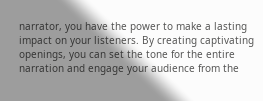narrator, you have the power to make a lasting impact on your listeners. By creating captivating openings, you can set the tone for the entire narration and engage your audience from the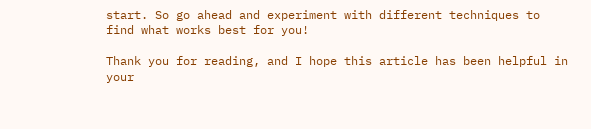start. So go ahead and experiment with different techniques to find what works best for you!

Thank you for reading, and I hope this article has been helpful in your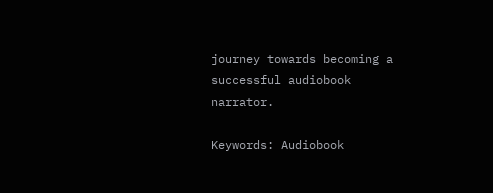journey towards becoming a successful audiobook narrator.

Keywords: Audiobook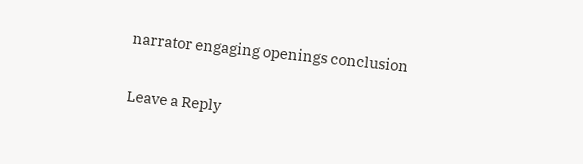narrator engaging openings conclusion

Leave a Reply